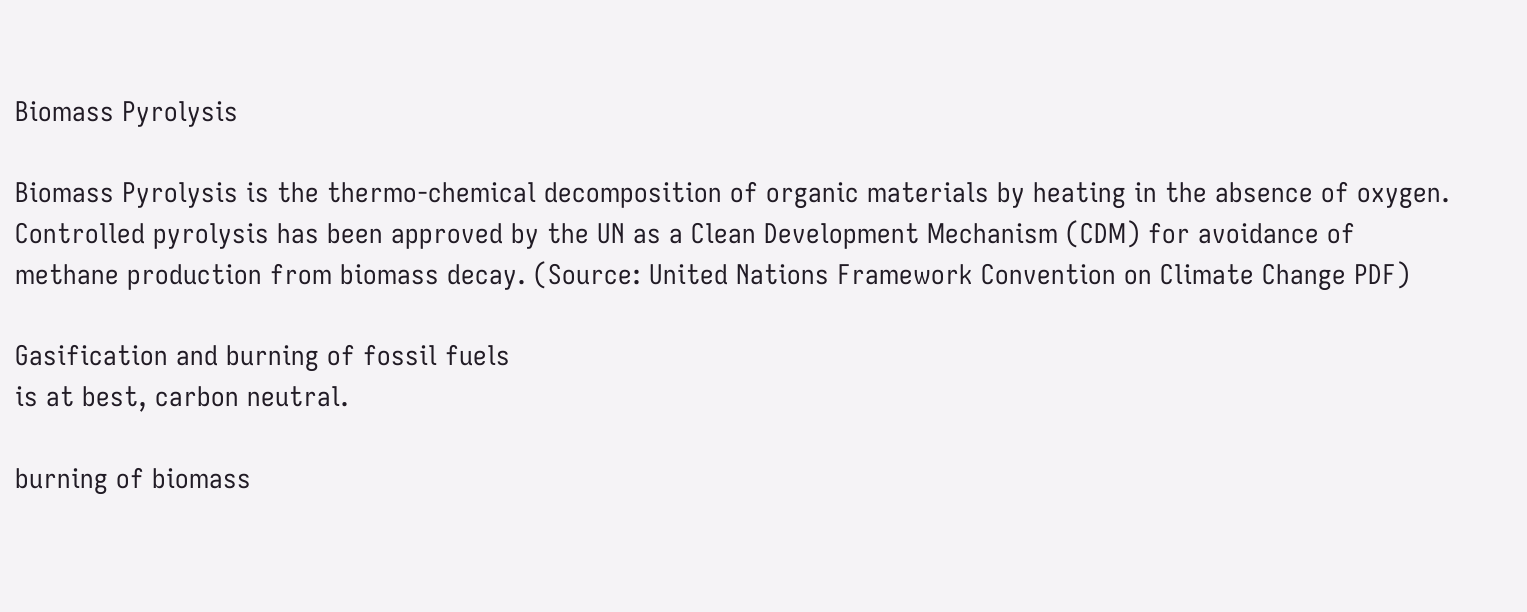Biomass Pyrolysis

Biomass Pyrolysis is the thermo-chemical decomposition of organic materials by heating in the absence of oxygen. Controlled pyrolysis has been approved by the UN as a Clean Development Mechanism (CDM) for avoidance of methane production from biomass decay. (Source: United Nations Framework Convention on Climate Change PDF)

Gasification and burning of fossil fuels
is at best, carbon neutral.

burning of biomass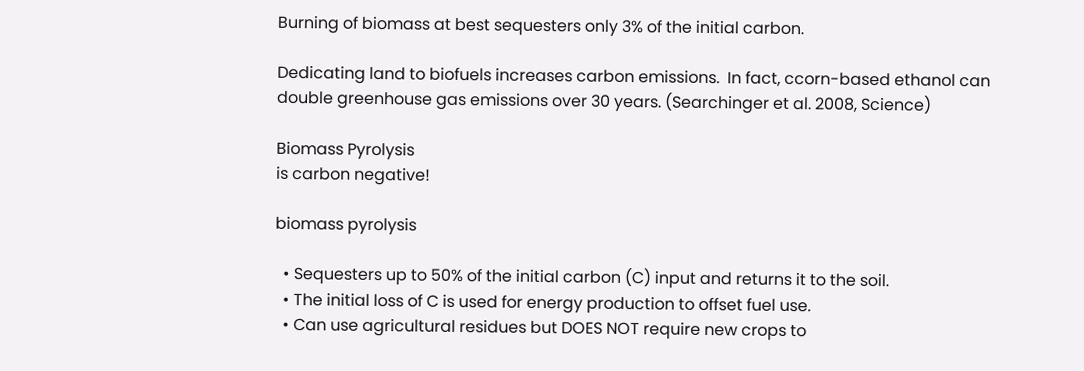Burning of biomass at best sequesters only 3% of the initial carbon.

Dedicating land to biofuels increases carbon emissions.  In fact, ccorn-based ethanol can double greenhouse gas emissions over 30 years. (Searchinger et al. 2008, Science)

Biomass Pyrolysis
is carbon negative!

biomass pyrolysis

  • Sequesters up to 50% of the initial carbon (C) input and returns it to the soil.
  • The initial loss of C is used for energy production to offset fuel use.
  • Can use agricultural residues but DOES NOT require new crops to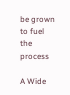be grown to fuel the process

A Wide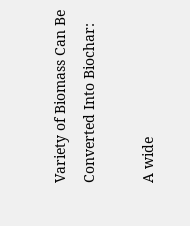Variety of Biomass Can Be Converted Into Biochar:

A wide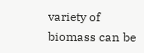variety of biomass can be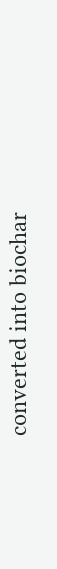converted into biochar